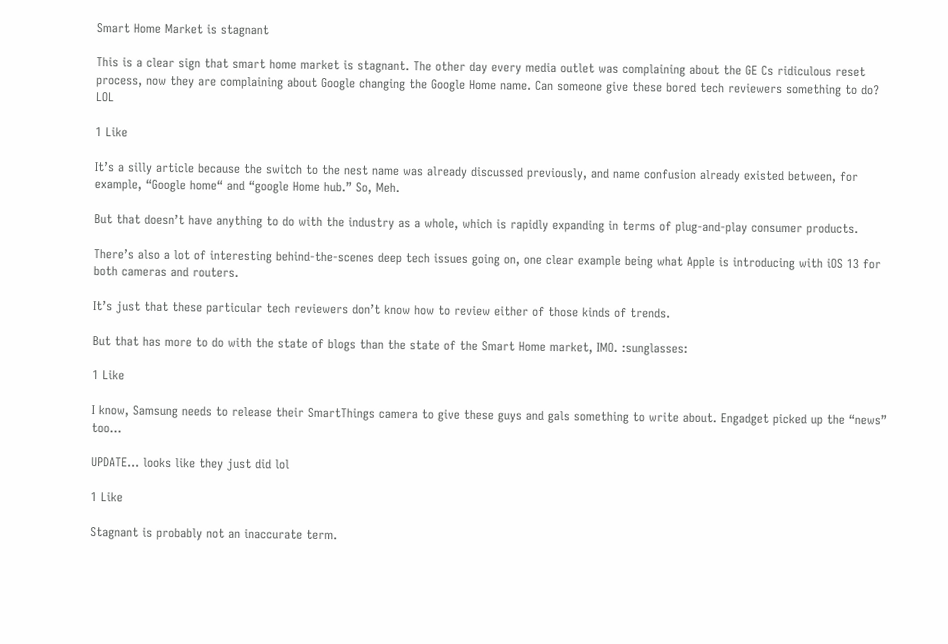Smart Home Market is stagnant

This is a clear sign that smart home market is stagnant. The other day every media outlet was complaining about the GE Cs ridiculous reset process, now they are complaining about Google changing the Google Home name. Can someone give these bored tech reviewers something to do? LOL

1 Like

It’s a silly article because the switch to the nest name was already discussed previously, and name confusion already existed between, for example, “Google home“ and “google Home hub.” So, Meh.

But that doesn’t have anything to do with the industry as a whole, which is rapidly expanding in terms of plug-and-play consumer products.

There’s also a lot of interesting behind-the-scenes deep tech issues going on, one clear example being what Apple is introducing with iOS 13 for both cameras and routers.

It’s just that these particular tech reviewers don’t know how to review either of those kinds of trends.

But that has more to do with the state of blogs than the state of the Smart Home market, IMO. :sunglasses:

1 Like

I know, Samsung needs to release their SmartThings camera to give these guys and gals something to write about. Engadget picked up the “news” too…

UPDATE… looks like they just did lol

1 Like

Stagnant is probably not an inaccurate term.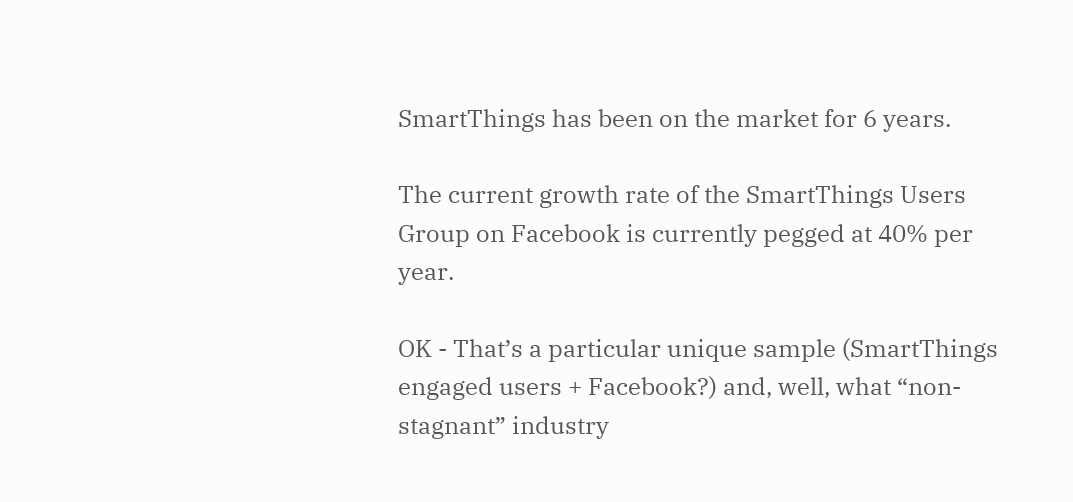SmartThings has been on the market for 6 years.

The current growth rate of the SmartThings Users Group on Facebook is currently pegged at 40% per year.

OK - That’s a particular unique sample (SmartThings engaged users + Facebook?) and, well, what “non-stagnant” industry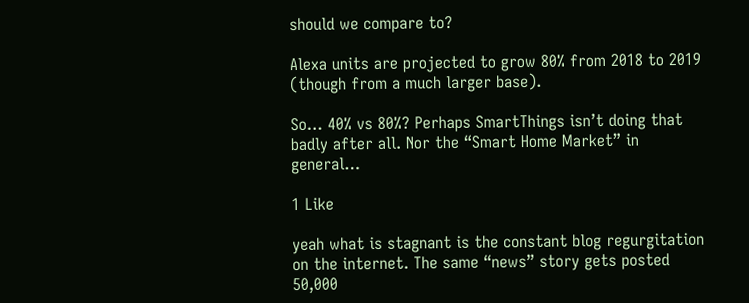should we compare to?

Alexa units are projected to grow 80% from 2018 to 2019 (though from a much larger base).

So… 40% vs 80%? Perhaps SmartThings isn’t doing that badly after all. Nor the “Smart Home Market” in general…

1 Like

yeah what is stagnant is the constant blog regurgitation on the internet. The same “news” story gets posted 50,000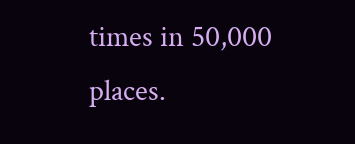times in 50,000 places.